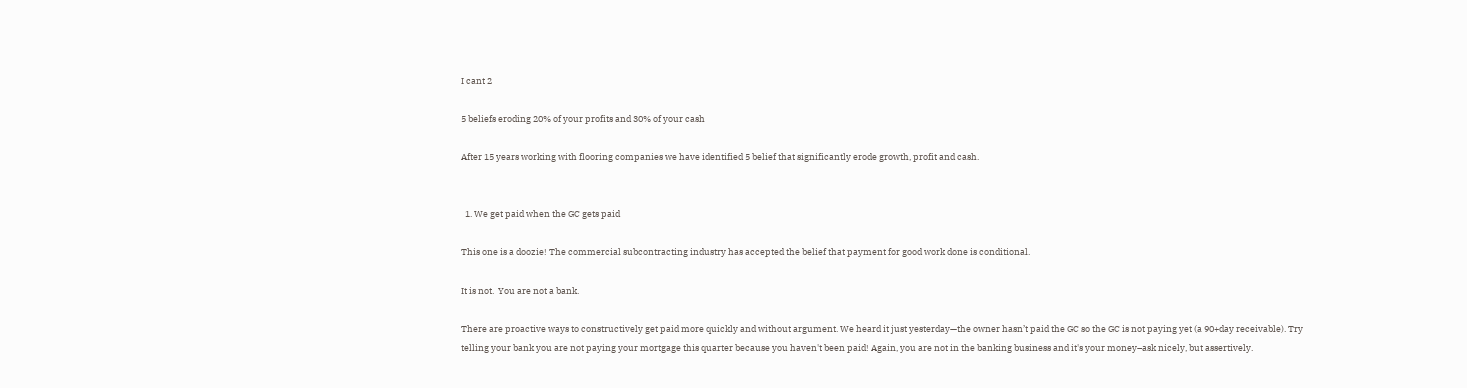I cant 2

5 beliefs eroding 20% of your profits and 30% of your cash

After 15 years working with flooring companies we have identified 5 belief that significantly erode growth, profit and cash.


  1. We get paid when the GC gets paid

This one is a doozie! The commercial subcontracting industry has accepted the belief that payment for good work done is conditional.

It is not.  You are not a bank.

There are proactive ways to constructively get paid more quickly and without argument. We heard it just yesterday—the owner hasn’t paid the GC so the GC is not paying yet (a 90+day receivable). Try telling your bank you are not paying your mortgage this quarter because you haven't been paid! Again, you are not in the banking business and it's your money–ask nicely, but assertively.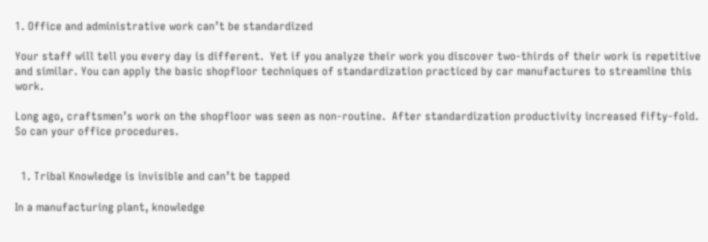1. Office and administrative work can’t be standardized

Your staff will tell you every day is different.  Yet if you analyze their work you discover two-thirds of their work is repetitive and similar. You can apply the basic shopfloor techniques of standardization practiced by car manufactures to streamline this work.

Long ago, craftsmen’s work on the shopfloor was seen as non-routine.  After standardization productivity increased fifty-fold.  So can your office procedures.


  1. Tribal Knowledge is invisible and can’t be tapped

In a manufacturing plant, knowledge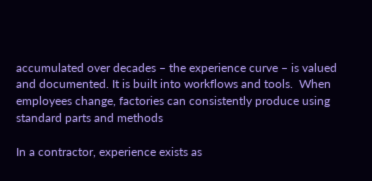accumulated over decades – the experience curve – is valued and documented. It is built into workflows and tools.  When employees change, factories can consistently produce using standard parts and methods

In a contractor, experience exists as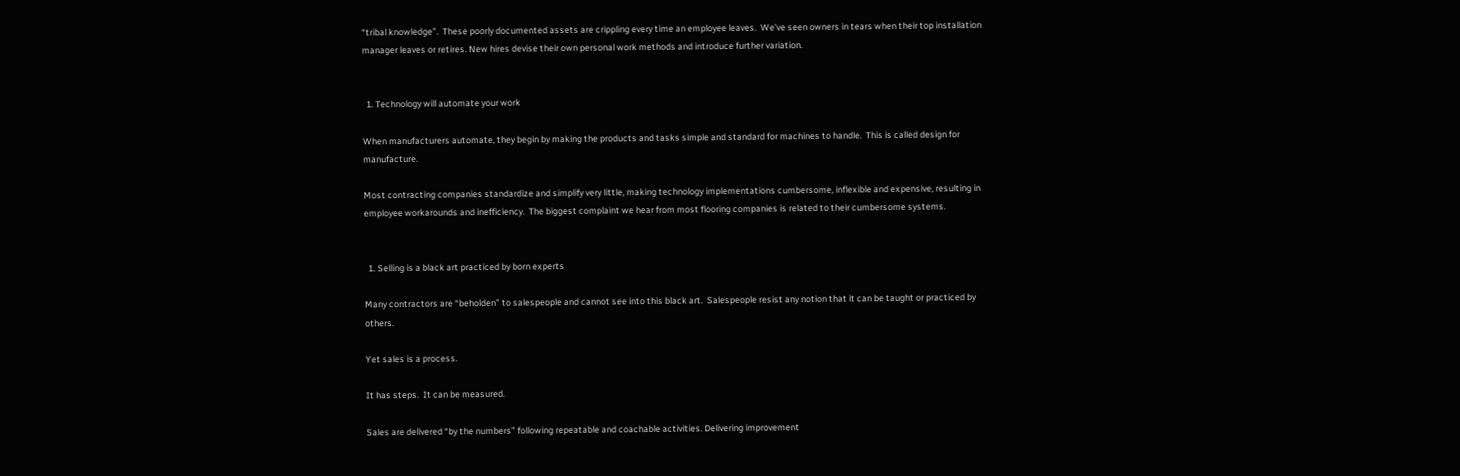“tribal knowledge”.  These poorly documented assets are crippling every time an employee leaves.  We've seen owners in tears when their top installation manager leaves or retires. New hires devise their own personal work methods and introduce further variation.


  1. Technology will automate your work

When manufacturers automate, they begin by making the products and tasks simple and standard for machines to handle.  This is called design for manufacture.

Most contracting companies standardize and simplify very little, making technology implementations cumbersome, inflexible and expensive, resulting in employee workarounds and inefficiency.  The biggest complaint we hear from most flooring companies is related to their cumbersome systems.


  1. Selling is a black art practiced by born experts

Many contractors are “beholden” to salespeople and cannot see into this black art.  Salespeople resist any notion that it can be taught or practiced by others.

Yet sales is a process.

It has steps.  It can be measured.

Sales are delivered “by the numbers” following repeatable and coachable activities. Delivering improvement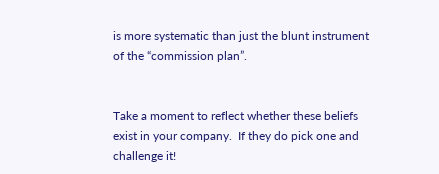is more systematic than just the blunt instrument of the “commission plan”.


Take a moment to reflect whether these beliefs exist in your company.  If they do pick one and challenge it!